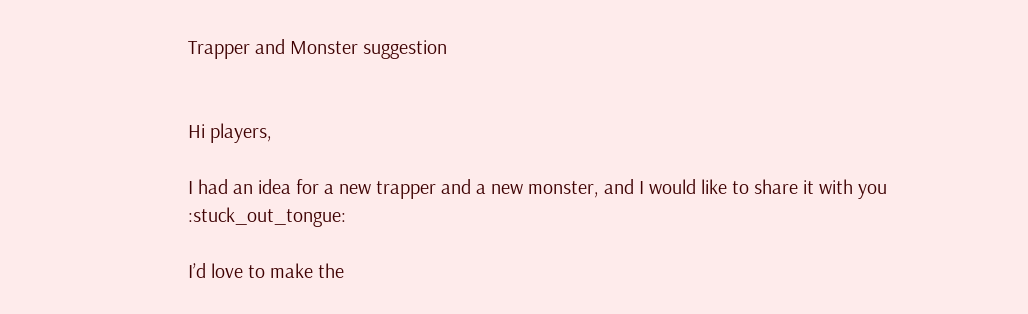Trapper and Monster suggestion


Hi players,

I had an idea for a new trapper and a new monster, and I would like to share it with you :stuck_out_tongue:

I’d love to make the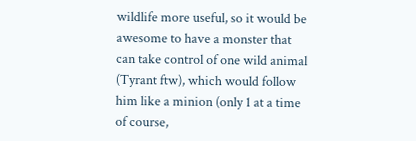wildlife more useful, so it would be awesome to have a monster that can take control of one wild animal (Tyrant ftw), which would follow him like a minion (only 1 at a time of course,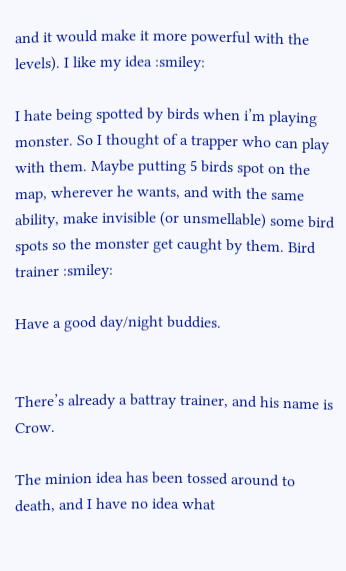and it would make it more powerful with the levels). I like my idea :smiley:

I hate being spotted by birds when i’m playing monster. So I thought of a trapper who can play with them. Maybe putting 5 birds spot on the map, wherever he wants, and with the same ability, make invisible (or unsmellable) some bird spots so the monster get caught by them. Bird trainer :smiley:

Have a good day/night buddies.


There’s already a battray trainer, and his name is Crow.

The minion idea has been tossed around to death, and I have no idea what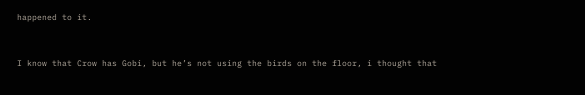happened to it.


I know that Crow has Gobi, but he’s not using the birds on the floor, i thought that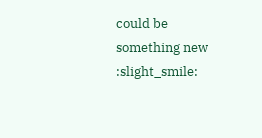could be something new :slight_smile: